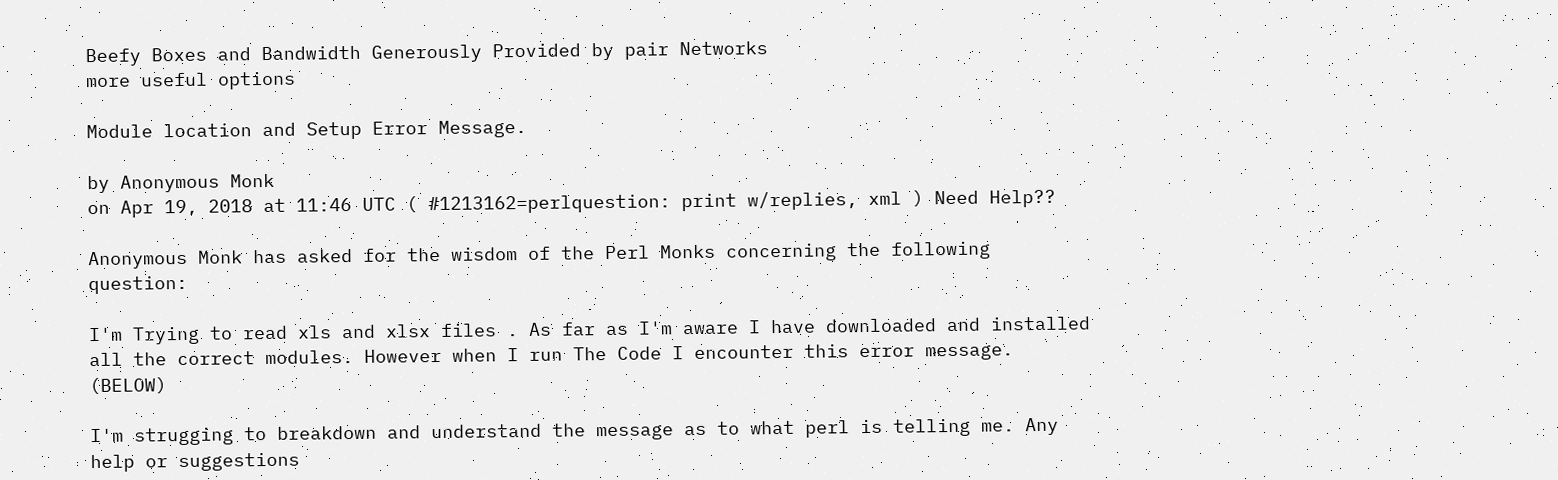Beefy Boxes and Bandwidth Generously Provided by pair Networks
more useful options

Module location and Setup Error Message.

by Anonymous Monk
on Apr 19, 2018 at 11:46 UTC ( #1213162=perlquestion: print w/replies, xml ) Need Help??

Anonymous Monk has asked for the wisdom of the Perl Monks concerning the following question:

I'm Trying to read xls and xlsx files . As far as I'm aware I have downloaded and installed all the correct modules. However when I run The Code I encounter this error message. (BELOW)

I'm strugging to breakdown and understand the message as to what perl is telling me. Any help or suggestions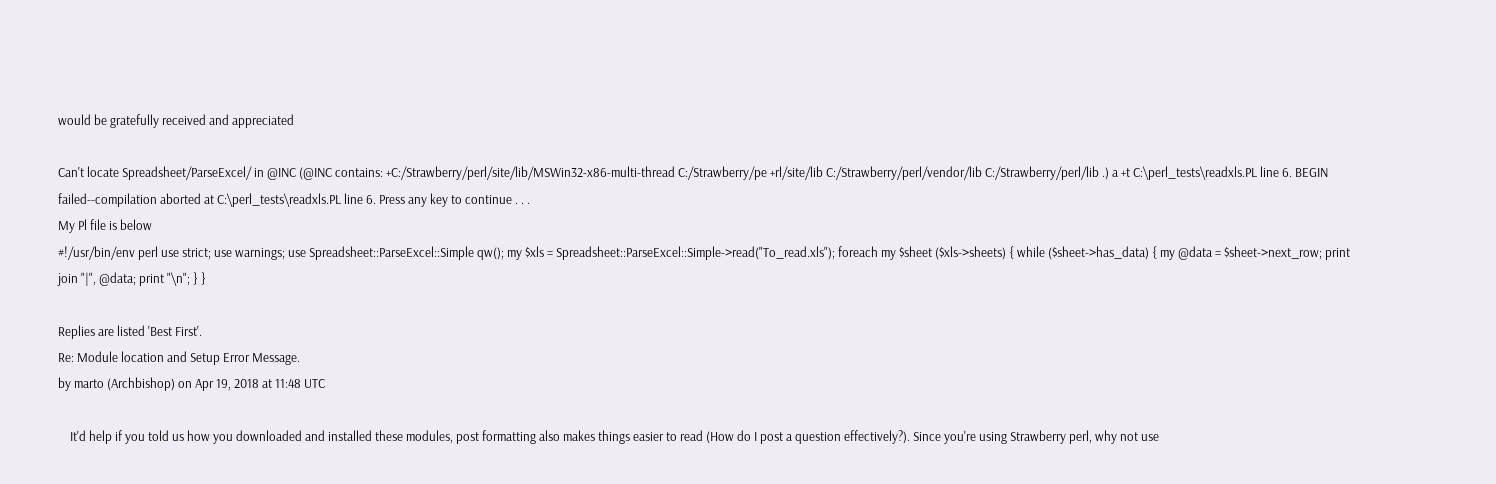would be gratefully received and appreciated

Can't locate Spreadsheet/ParseExcel/ in @INC (@INC contains: +C:/Strawberry/perl/site/lib/MSWin32-x86-multi-thread C:/Strawberry/pe +rl/site/lib C:/Strawberry/perl/vendor/lib C:/Strawberry/perl/lib .) a +t C:\perl_tests\readxls.PL line 6. BEGIN failed--compilation aborted at C:\perl_tests\readxls.PL line 6. Press any key to continue . . .
My Pl file is below
#!/usr/bin/env perl use strict; use warnings; use Spreadsheet::ParseExcel::Simple qw(); my $xls = Spreadsheet::ParseExcel::Simple->read("To_read.xls"); foreach my $sheet ($xls->sheets) { while ($sheet->has_data) { my @data = $sheet->next_row; print join "|", @data; print "\n"; } }

Replies are listed 'Best First'.
Re: Module location and Setup Error Message.
by marto (Archbishop) on Apr 19, 2018 at 11:48 UTC

    It'd help if you told us how you downloaded and installed these modules, post formatting also makes things easier to read (How do I post a question effectively?). Since you're using Strawberry perl, why not use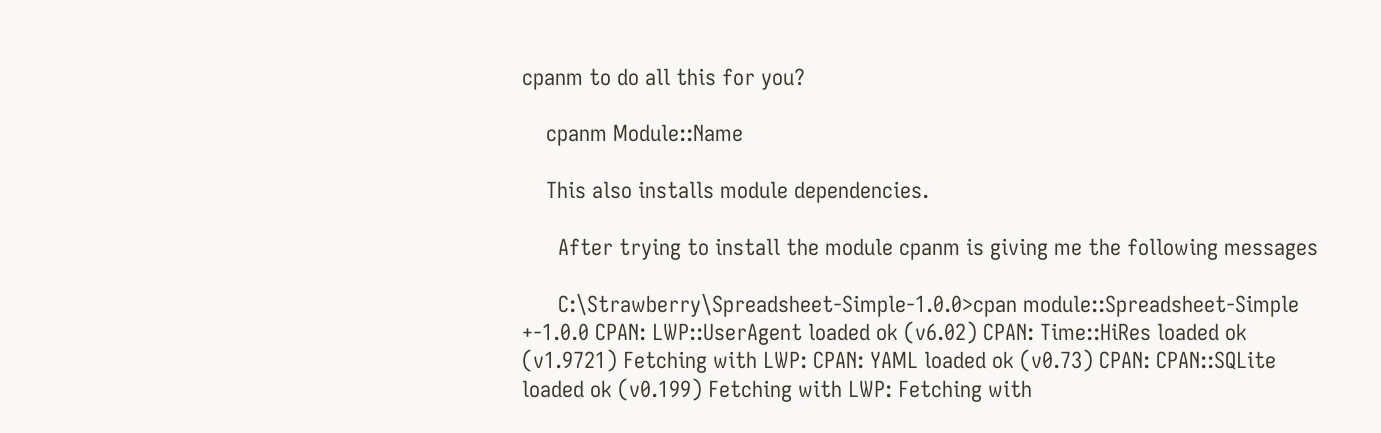cpanm to do all this for you?

    cpanm Module::Name

    This also installs module dependencies.

      After trying to install the module cpanm is giving me the following messages

      C:\Strawberry\Spreadsheet-Simple-1.0.0>cpan module::Spreadsheet-Simple +-1.0.0 CPAN: LWP::UserAgent loaded ok (v6.02) CPAN: Time::HiRes loaded ok (v1.9721) Fetching with LWP: CPAN: YAML loaded ok (v0.73) CPAN: CPAN::SQLite loaded ok (v0.199) Fetching with LWP: Fetching with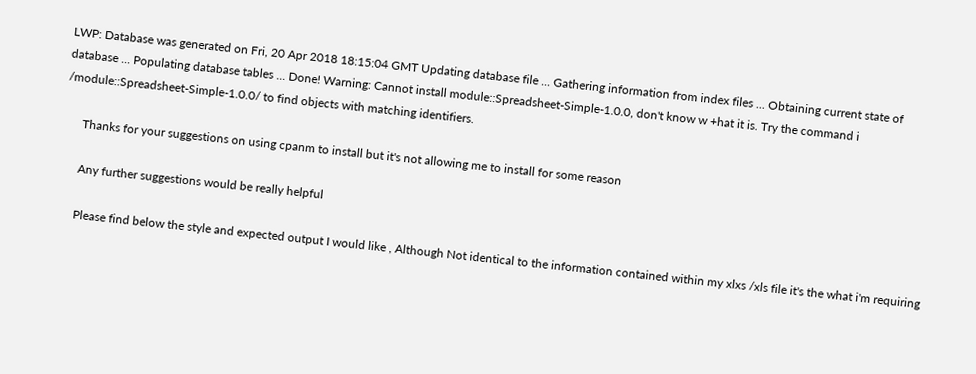LWP: Database was generated on Fri, 20 Apr 2018 18:15:04 GMT Updating database file ... Gathering information from index files ... Obtaining current state of database ... Populating database tables ... Done! Warning: Cannot install module::Spreadsheet-Simple-1.0.0, don't know w +hat it is. Try the command i /module::Spreadsheet-Simple-1.0.0/ to find objects with matching identifiers.

      Thanks for your suggestions on using cpanm to install but it's not allowing me to install for some reason

      Any further suggestions would be really helpful

      Please find below the style and expected output I would like , Although Not identical to the information contained within my xlxs /xls file it's the what i'm requiring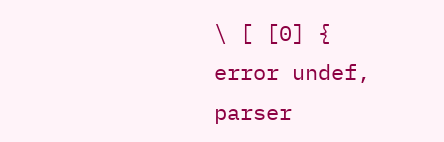\ [ [0] { error undef, parser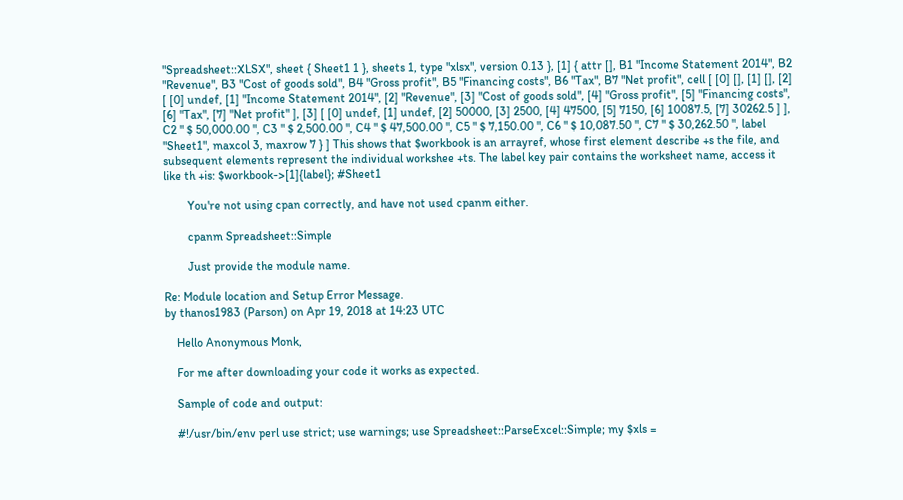"Spreadsheet::XLSX", sheet { Sheet1 1 }, sheets 1, type "xlsx", version 0.13 }, [1] { attr [], B1 "Income Statement 2014", B2 "Revenue", B3 "Cost of goods sold", B4 "Gross profit", B5 "Financing costs", B6 "Tax", B7 "Net profit", cell [ [0] [], [1] [], [2] [ [0] undef, [1] "Income Statement 2014", [2] "Revenue", [3] "Cost of goods sold", [4] "Gross profit", [5] "Financing costs", [6] "Tax", [7] "Net profit" ], [3] [ [0] undef, [1] undef, [2] 50000, [3] 2500, [4] 47500, [5] 7150, [6] 10087.5, [7] 30262.5 ] ], C2 " $ 50,000.00 ", C3 " $ 2,500.00 ", C4 " $ 47,500.00 ", C5 " $ 7,150.00 ", C6 " $ 10,087.50 ", C7 " $ 30,262.50 ", label "Sheet1", maxcol 3, maxrow 7 } ] This shows that $workbook is an arrayref, whose first element describe +s the file, and subsequent elements represent the individual workshee +ts. The label key pair contains the worksheet name, access it like th +is: $workbook->[1]{label}; #Sheet1

        You're not using cpan correctly, and have not used cpanm either.

        cpanm Spreadsheet::Simple

        Just provide the module name.

Re: Module location and Setup Error Message.
by thanos1983 (Parson) on Apr 19, 2018 at 14:23 UTC

    Hello Anonymous Monk,

    For me after downloading your code it works as expected.

    Sample of code and output:

    #!/usr/bin/env perl use strict; use warnings; use Spreadsheet::ParseExcel::Simple; my $xls =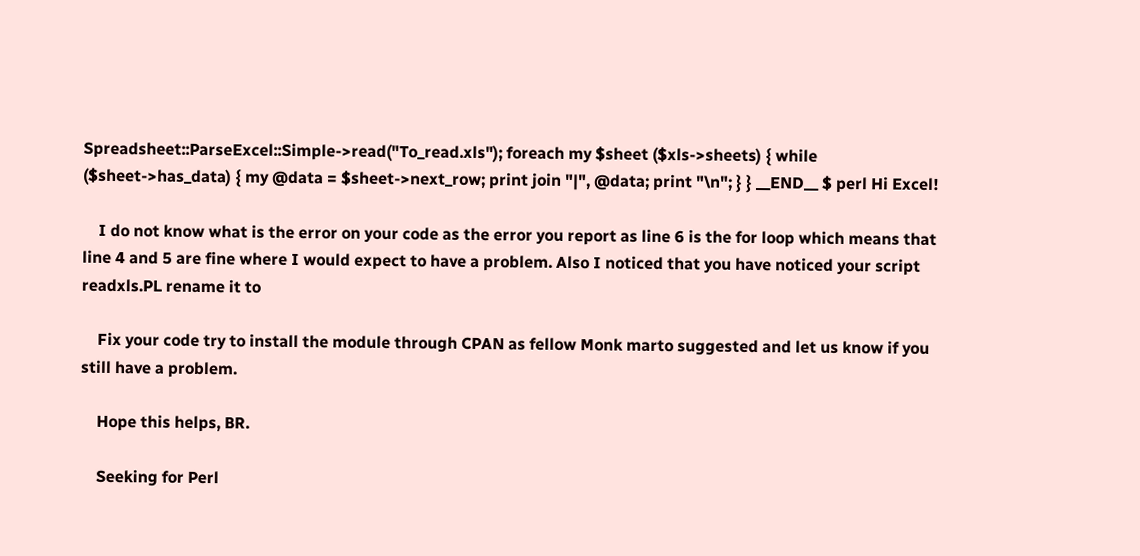Spreadsheet::ParseExcel::Simple->read("To_read.xls"); foreach my $sheet ($xls->sheets) { while ($sheet->has_data) { my @data = $sheet->next_row; print join "|", @data; print "\n"; } } __END__ $ perl Hi Excel!

    I do not know what is the error on your code as the error you report as line 6 is the for loop which means that line 4 and 5 are fine where I would expect to have a problem. Also I noticed that you have noticed your script readxls.PL rename it to

    Fix your code try to install the module through CPAN as fellow Monk marto suggested and let us know if you still have a problem.

    Hope this helps, BR.

    Seeking for Perl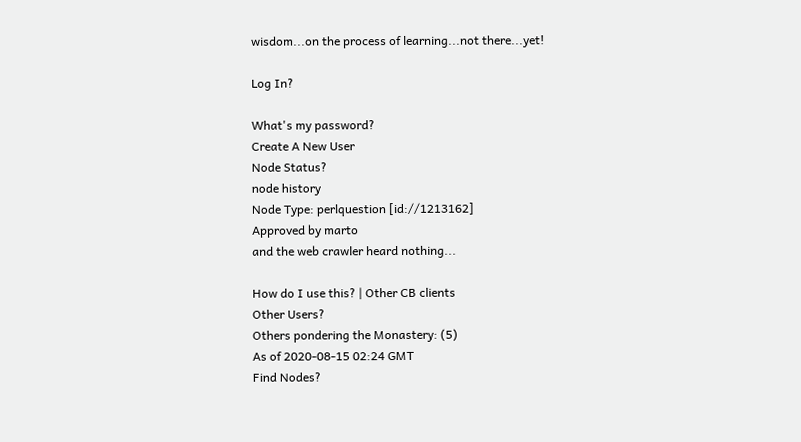wisdom...on the process of learning...not there...yet!

Log In?

What's my password?
Create A New User
Node Status?
node history
Node Type: perlquestion [id://1213162]
Approved by marto
and the web crawler heard nothing...

How do I use this? | Other CB clients
Other Users?
Others pondering the Monastery: (5)
As of 2020-08-15 02:24 GMT
Find Nodes?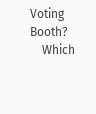Voting Booth?
    Which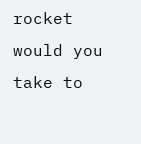rocket would you take to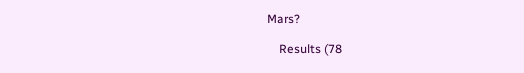Mars?

    Results (78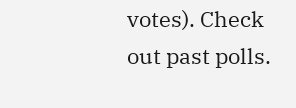votes). Check out past polls.